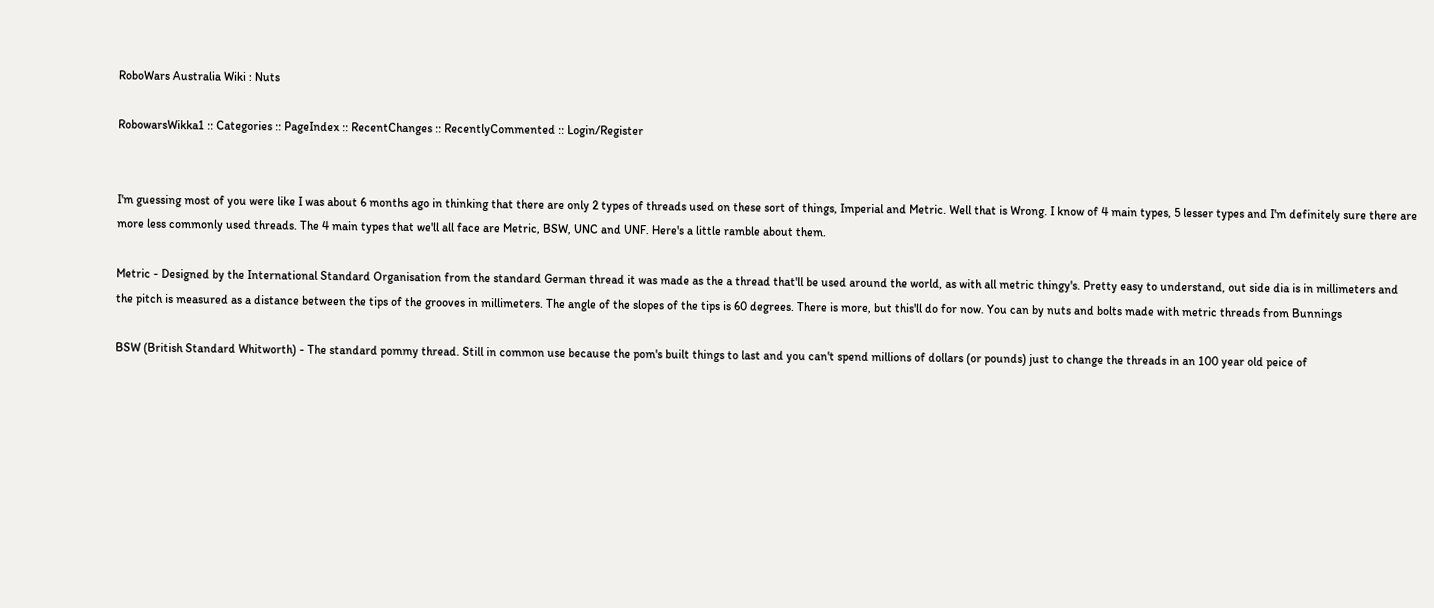RoboWars Australia Wiki : Nuts

RobowarsWikka1 :: Categories :: PageIndex :: RecentChanges :: RecentlyCommented :: Login/Register


I'm guessing most of you were like I was about 6 months ago in thinking that there are only 2 types of threads used on these sort of things, Imperial and Metric. Well that is Wrong. I know of 4 main types, 5 lesser types and I'm definitely sure there are more less commonly used threads. The 4 main types that we'll all face are Metric, BSW, UNC and UNF. Here's a little ramble about them.

Metric - Designed by the International Standard Organisation from the standard German thread it was made as the a thread that'll be used around the world, as with all metric thingy's. Pretty easy to understand, out side dia is in millimeters and the pitch is measured as a distance between the tips of the grooves in millimeters. The angle of the slopes of the tips is 60 degrees. There is more, but this'll do for now. You can by nuts and bolts made with metric threads from Bunnings

BSW (British Standard Whitworth) - The standard pommy thread. Still in common use because the pom's built things to last and you can't spend millions of dollars (or pounds) just to change the threads in an 100 year old peice of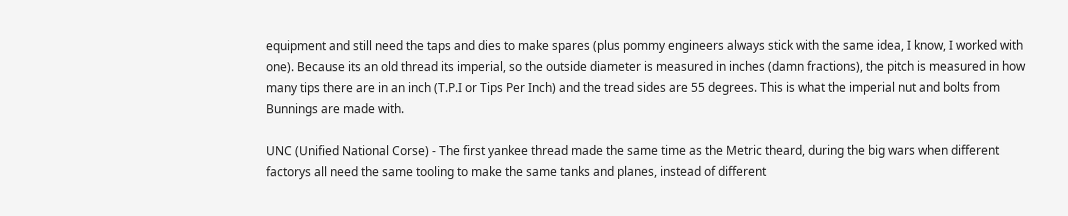equipment and still need the taps and dies to make spares (plus pommy engineers always stick with the same idea, I know, I worked with one). Because its an old thread its imperial, so the outside diameter is measured in inches (damn fractions), the pitch is measured in how many tips there are in an inch (T.P.I or Tips Per Inch) and the tread sides are 55 degrees. This is what the imperial nut and bolts from Bunnings are made with.

UNC (Unified National Corse) - The first yankee thread made the same time as the Metric theard, during the big wars when different factorys all need the same tooling to make the same tanks and planes, instead of different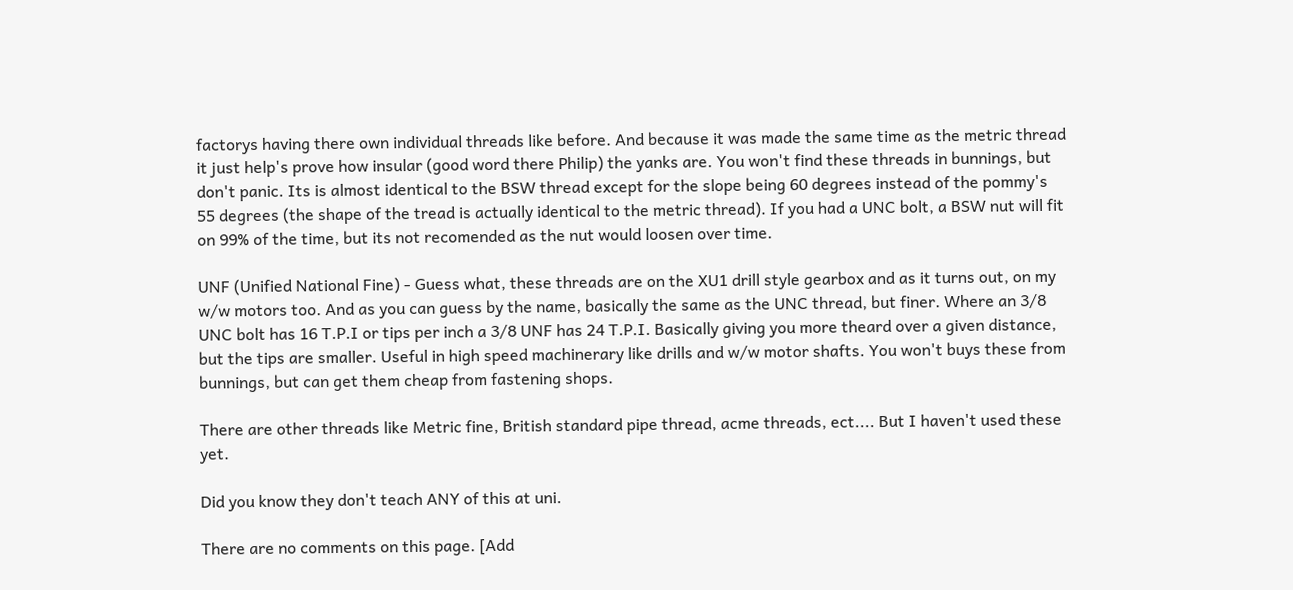factorys having there own individual threads like before. And because it was made the same time as the metric thread it just help's prove how insular (good word there Philip) the yanks are. You won't find these threads in bunnings, but don't panic. Its is almost identical to the BSW thread except for the slope being 60 degrees instead of the pommy's 55 degrees (the shape of the tread is actually identical to the metric thread). If you had a UNC bolt, a BSW nut will fit on 99% of the time, but its not recomended as the nut would loosen over time.

UNF (Unified National Fine) - Guess what, these threads are on the XU1 drill style gearbox and as it turns out, on my w/w motors too. And as you can guess by the name, basically the same as the UNC thread, but finer. Where an 3/8 UNC bolt has 16 T.P.I or tips per inch a 3/8 UNF has 24 T.P.I. Basically giving you more theard over a given distance, but the tips are smaller. Useful in high speed machinerary like drills and w/w motor shafts. You won't buys these from bunnings, but can get them cheap from fastening shops.

There are other threads like Metric fine, British standard pipe thread, acme threads, ect.... But I haven't used these yet.

Did you know they don't teach ANY of this at uni.

There are no comments on this page. [Add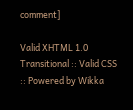comment]

Valid XHTML 1.0 Transitional :: Valid CSS :: Powered by Wikka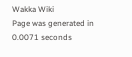Wakka Wiki
Page was generated in 0.0071 seconds